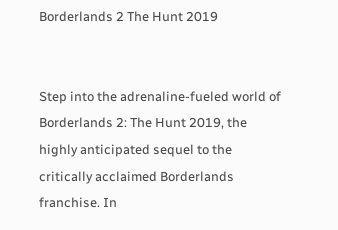Borderlands 2 The Hunt 2019


Step into the adrenaline-fueled world of Borderlands 2: The Hunt 2019, the highly anticipated sequel to the critically acclaimed Borderlands franchise. In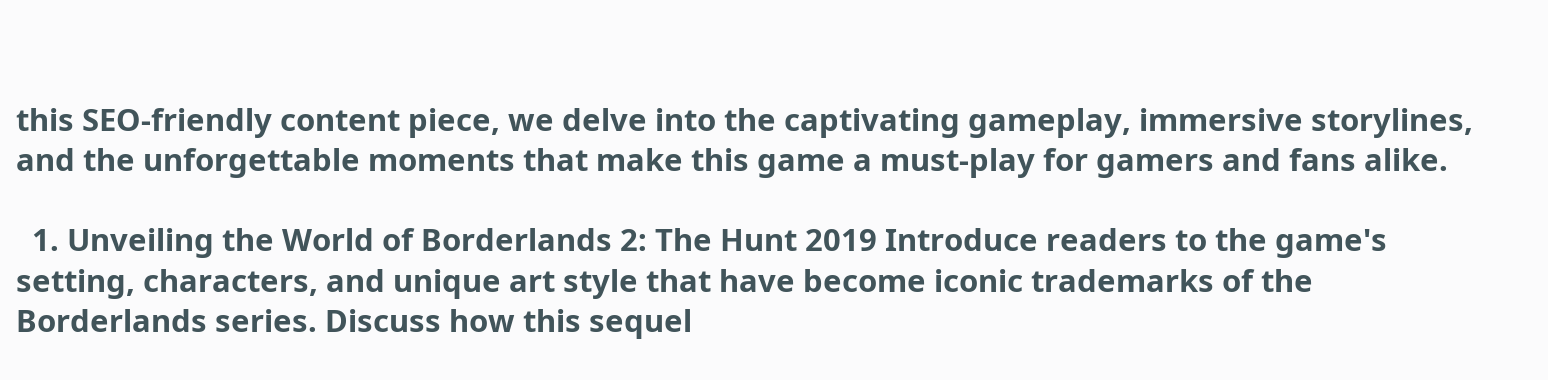this SEO-friendly content piece, we delve into the captivating gameplay, immersive storylines, and the unforgettable moments that make this game a must-play for gamers and fans alike.

  1. Unveiling the World of Borderlands 2: The Hunt 2019 Introduce readers to the game's setting, characters, and unique art style that have become iconic trademarks of the Borderlands series. Discuss how this sequel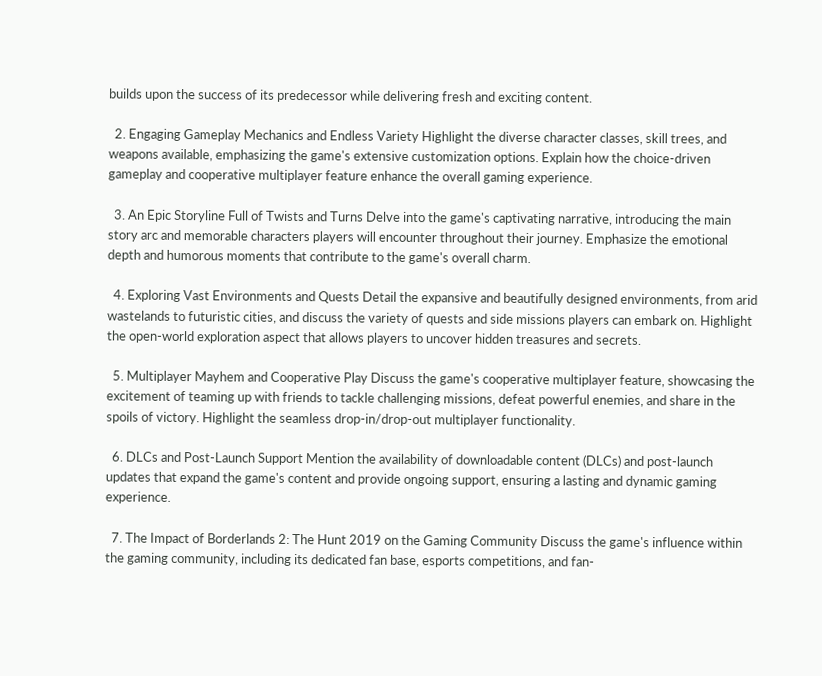builds upon the success of its predecessor while delivering fresh and exciting content.

  2. Engaging Gameplay Mechanics and Endless Variety Highlight the diverse character classes, skill trees, and weapons available, emphasizing the game's extensive customization options. Explain how the choice-driven gameplay and cooperative multiplayer feature enhance the overall gaming experience.

  3. An Epic Storyline Full of Twists and Turns Delve into the game's captivating narrative, introducing the main story arc and memorable characters players will encounter throughout their journey. Emphasize the emotional depth and humorous moments that contribute to the game's overall charm.

  4. Exploring Vast Environments and Quests Detail the expansive and beautifully designed environments, from arid wastelands to futuristic cities, and discuss the variety of quests and side missions players can embark on. Highlight the open-world exploration aspect that allows players to uncover hidden treasures and secrets.

  5. Multiplayer Mayhem and Cooperative Play Discuss the game's cooperative multiplayer feature, showcasing the excitement of teaming up with friends to tackle challenging missions, defeat powerful enemies, and share in the spoils of victory. Highlight the seamless drop-in/drop-out multiplayer functionality.

  6. DLCs and Post-Launch Support Mention the availability of downloadable content (DLCs) and post-launch updates that expand the game's content and provide ongoing support, ensuring a lasting and dynamic gaming experience.

  7. The Impact of Borderlands 2: The Hunt 2019 on the Gaming Community Discuss the game's influence within the gaming community, including its dedicated fan base, esports competitions, and fan-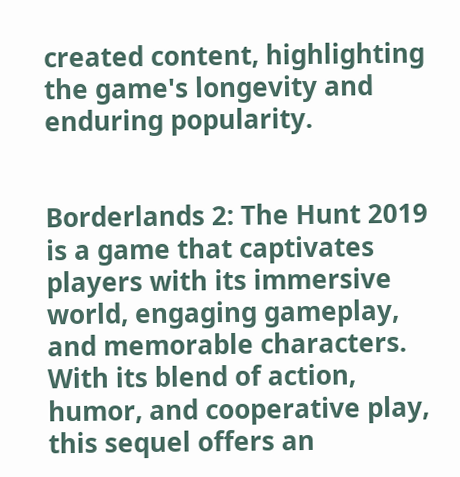created content, highlighting the game's longevity and enduring popularity.


Borderlands 2: The Hunt 2019 is a game that captivates players with its immersive world, engaging gameplay, and memorable characters. With its blend of action, humor, and cooperative play, this sequel offers an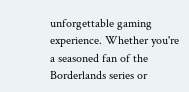unforgettable gaming experience. Whether you're a seasoned fan of the Borderlands series or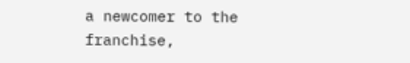a newcomer to the franchise,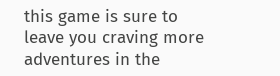this game is sure to leave you craving more adventures in the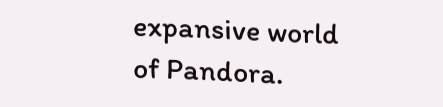expansive world of Pandora.